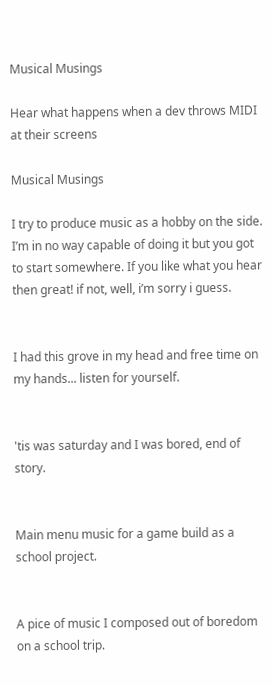Musical Musings

Hear what happens when a dev throws MIDI at their screens

Musical Musings

I try to produce music as a hobby on the side. I’m in no way capable of doing it but you got to start somewhere. If you like what you hear then great! if not, well, i’m sorry i guess.


I had this grove in my head and free time on my hands... listen for yourself.


'tis was saturday and I was bored, end of story.


Main menu music for a game build as a school project.


A pice of music I composed out of boredom on a school trip.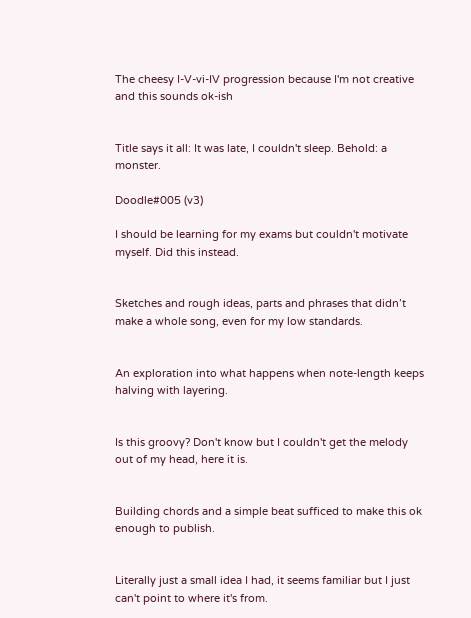The cheesy I-V-vi-IV progression because I'm not creative and this sounds ok-ish


Title says it all: It was late, I couldn't sleep. Behold: a monster.

Doodle#005 (v3)

I should be learning for my exams but couldn't motivate myself. Did this instead.


Sketches and rough ideas, parts and phrases that didn’t make a whole song, even for my low standards.


An exploration into what happens when note-length keeps halving with layering.


Is this groovy? Don't know but I couldn't get the melody out of my head, here it is.


Building chords and a simple beat sufficed to make this ok enough to publish.


Literally just a small idea I had, it seems familiar but I just can't point to where it's from.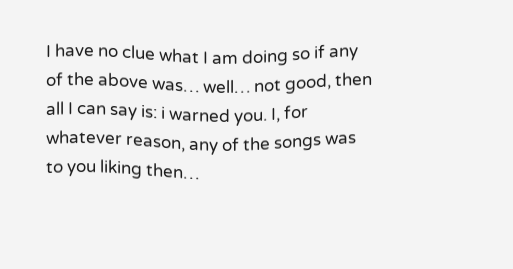I have no clue what I am doing so if any of the above was… well… not good, then all I can say is: i warned you. I, for whatever reason, any of the songs was to you liking then…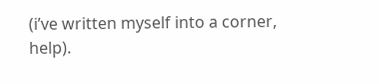(i’ve written myself into a corner, help).